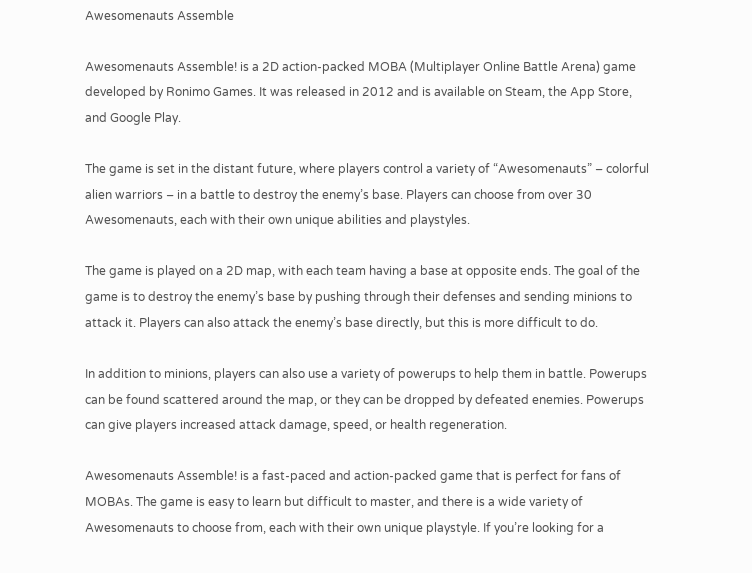Awesomenauts Assemble

Awesomenauts Assemble! is a 2D action-packed MOBA (Multiplayer Online Battle Arena) game developed by Ronimo Games. It was released in 2012 and is available on Steam, the App Store, and Google Play.

The game is set in the distant future, where players control a variety of “Awesomenauts” – colorful alien warriors – in a battle to destroy the enemy’s base. Players can choose from over 30 Awesomenauts, each with their own unique abilities and playstyles.

The game is played on a 2D map, with each team having a base at opposite ends. The goal of the game is to destroy the enemy’s base by pushing through their defenses and sending minions to attack it. Players can also attack the enemy’s base directly, but this is more difficult to do.

In addition to minions, players can also use a variety of powerups to help them in battle. Powerups can be found scattered around the map, or they can be dropped by defeated enemies. Powerups can give players increased attack damage, speed, or health regeneration.

Awesomenauts Assemble! is a fast-paced and action-packed game that is perfect for fans of MOBAs. The game is easy to learn but difficult to master, and there is a wide variety of Awesomenauts to choose from, each with their own unique playstyle. If you’re looking for a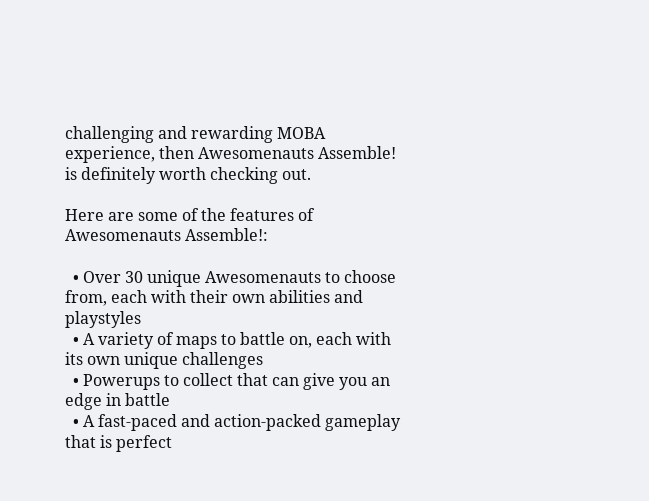challenging and rewarding MOBA experience, then Awesomenauts Assemble! is definitely worth checking out.

Here are some of the features of Awesomenauts Assemble!:

  • Over 30 unique Awesomenauts to choose from, each with their own abilities and playstyles
  • A variety of maps to battle on, each with its own unique challenges
  • Powerups to collect that can give you an edge in battle
  • A fast-paced and action-packed gameplay that is perfect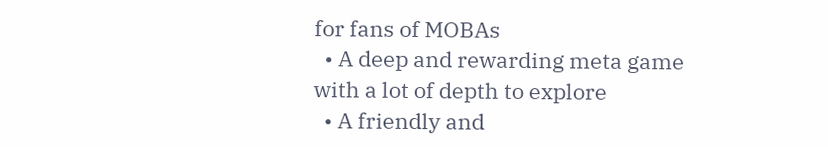for fans of MOBAs
  • A deep and rewarding meta game with a lot of depth to explore
  • A friendly and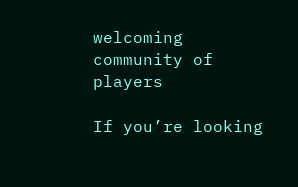welcoming community of players

If you’re looking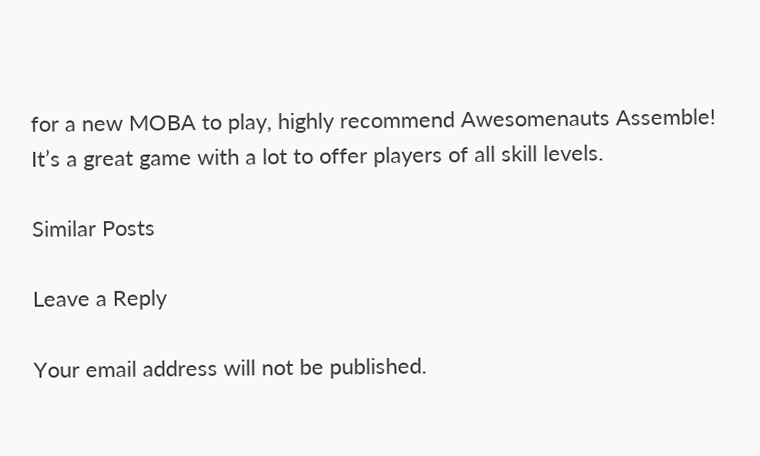for a new MOBA to play, highly recommend Awesomenauts Assemble! It’s a great game with a lot to offer players of all skill levels.

Similar Posts

Leave a Reply

Your email address will not be published.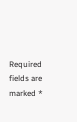Required fields are marked *